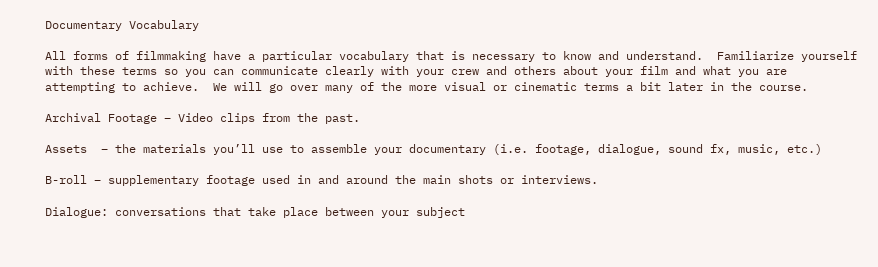Documentary Vocabulary

All forms of filmmaking have a particular vocabulary that is necessary to know and understand.  Familiarize yourself with these terms so you can communicate clearly with your crew and others about your film and what you are attempting to achieve.  We will go over many of the more visual or cinematic terms a bit later in the course.

Archival Footage – Video clips from the past.

Assets  – the materials you’ll use to assemble your documentary (i.e. footage, dialogue, sound fx, music, etc.)

B-roll – supplementary footage used in and around the main shots or interviews.

Dialogue: conversations that take place between your subject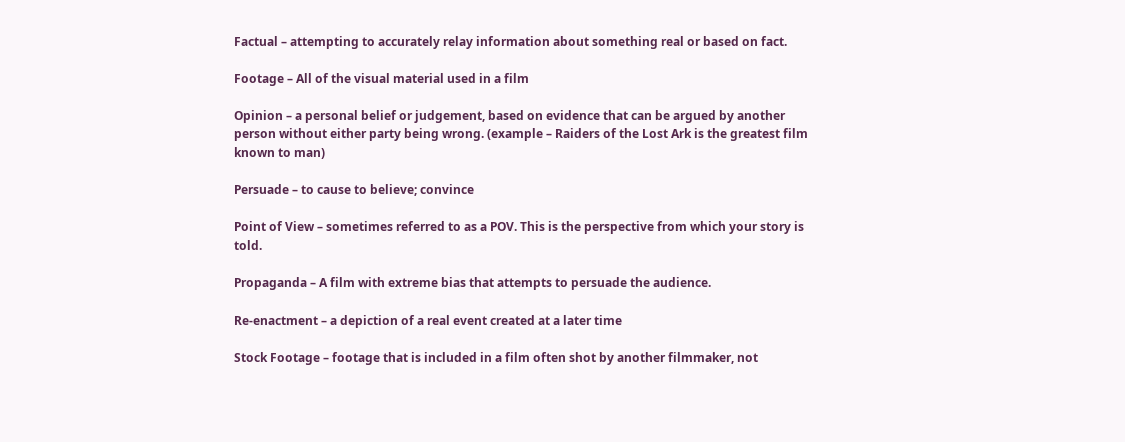Factual – attempting to accurately relay information about something real or based on fact.

Footage – All of the visual material used in a film

Opinion – a personal belief or judgement, based on evidence that can be argued by another person without either party being wrong. (example – Raiders of the Lost Ark is the greatest film known to man)

Persuade – to cause to believe; convince

Point of View – sometimes referred to as a POV. This is the perspective from which your story is told.

Propaganda – A film with extreme bias that attempts to persuade the audience.

Re-enactment – a depiction of a real event created at a later time

Stock Footage – footage that is included in a film often shot by another filmmaker, not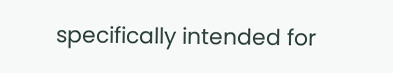specifically intended for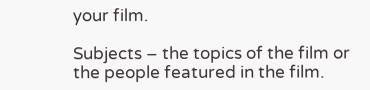your film.

Subjects – the topics of the film or the people featured in the film.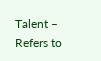Talent – Refers to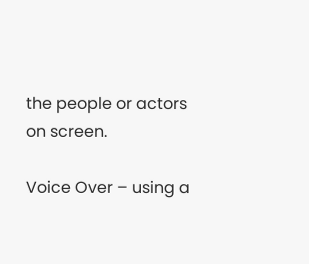the people or actors on screen.

Voice Over – using a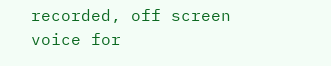recorded, off screen voice for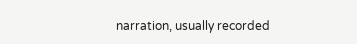narration, usually recorded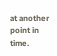at another point in time.